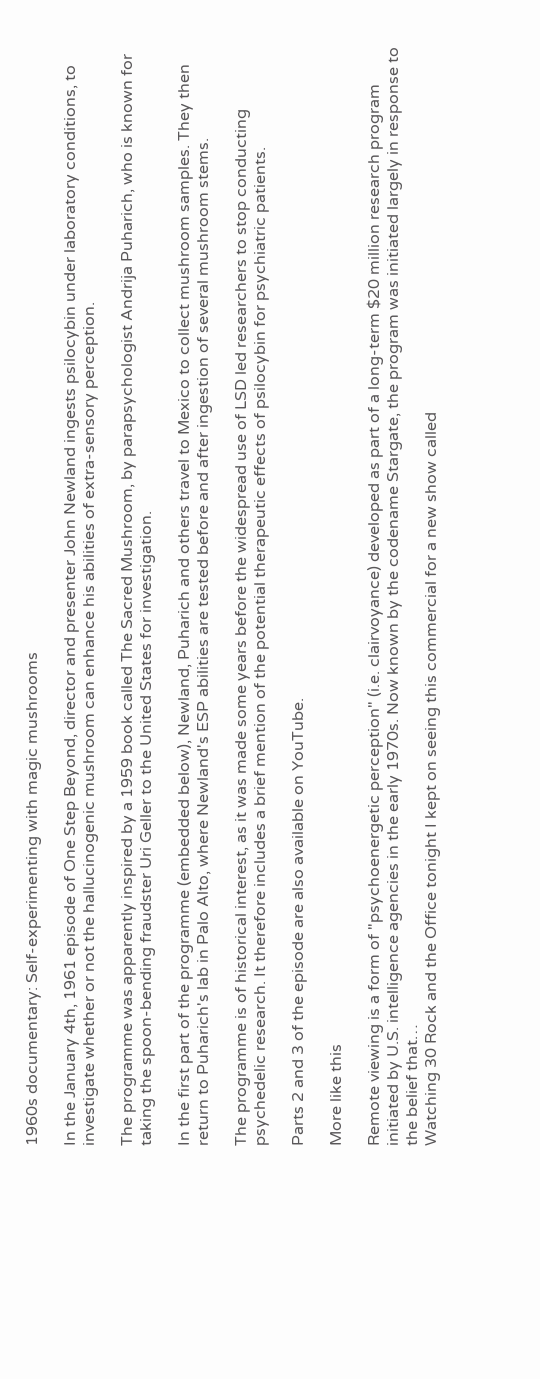1960s documentary: Self-experimenting with magic mushrooms

In the January 4th, 1961 episode of One Step Beyond, director and presenter John Newland ingests psilocybin under laboratory conditions, to investigate whether or not the hallucinogenic mushroom can enhance his abilities of extra-sensory perception.

The programme was apparently inspired by a 1959 book called The Sacred Mushroom, by parapsychologist Andrija Puharich, who is known for taking the spoon-bending fraudster Uri Geller to the United States for investigation.

In the first part of the programme (embedded below), Newland, Puharich and others travel to Mexico to collect mushroom samples. They then return to Puharich's lab in Palo Alto, where Newland's ESP abilities are tested before and after ingestion of several mushroom stems.

The programme is of historical interest, as it was made some years before the widespread use of LSD led researchers to stop conducting psychedelic research. It therefore includes a brief mention of the potential therapeutic effects of psilocybin for psychiatric patients.

Parts 2 and 3 of the episode are also available on YouTube.

More like this

Remote viewing is a form of "psychoenergetic perception" (i.e. clairvoyance) developed as part of a long-term $20 million research program initiated by U.S. intelligence agencies in the early 1970s. Now known by the codename Stargate, the program was initiated largely in response to the belief that…
Watching 30 Rock and the Office tonight I kept on seeing this commercial for a new show called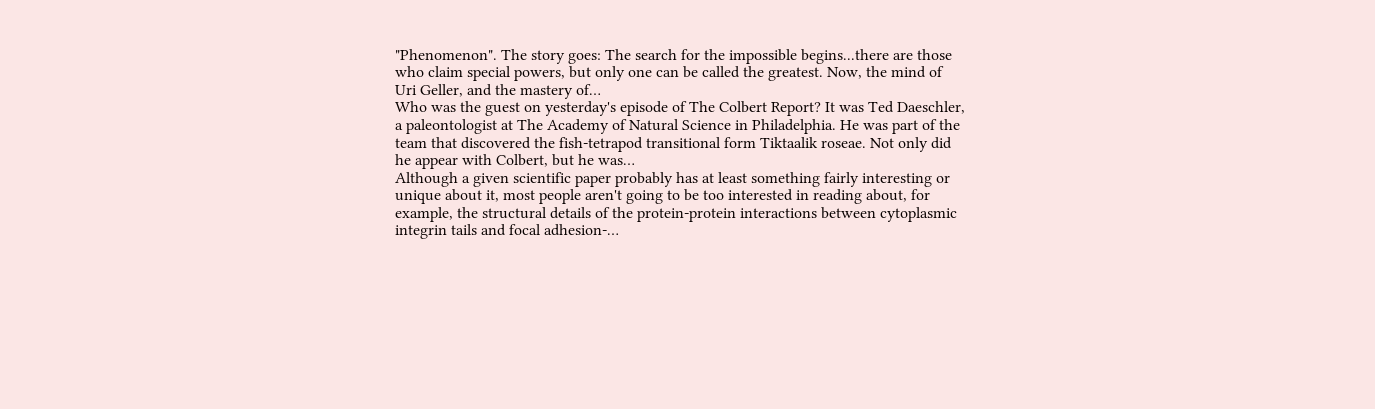"Phenomenon". The story goes: The search for the impossible begins...there are those who claim special powers, but only one can be called the greatest. Now, the mind of Uri Geller, and the mastery of…
Who was the guest on yesterday's episode of The Colbert Report? It was Ted Daeschler, a paleontologist at The Academy of Natural Science in Philadelphia. He was part of the team that discovered the fish-tetrapod transitional form Tiktaalik roseae. Not only did he appear with Colbert, but he was…
Although a given scientific paper probably has at least something fairly interesting or unique about it, most people aren't going to be too interested in reading about, for example, the structural details of the protein-protein interactions between cytoplasmic integrin tails and focal adhesion-…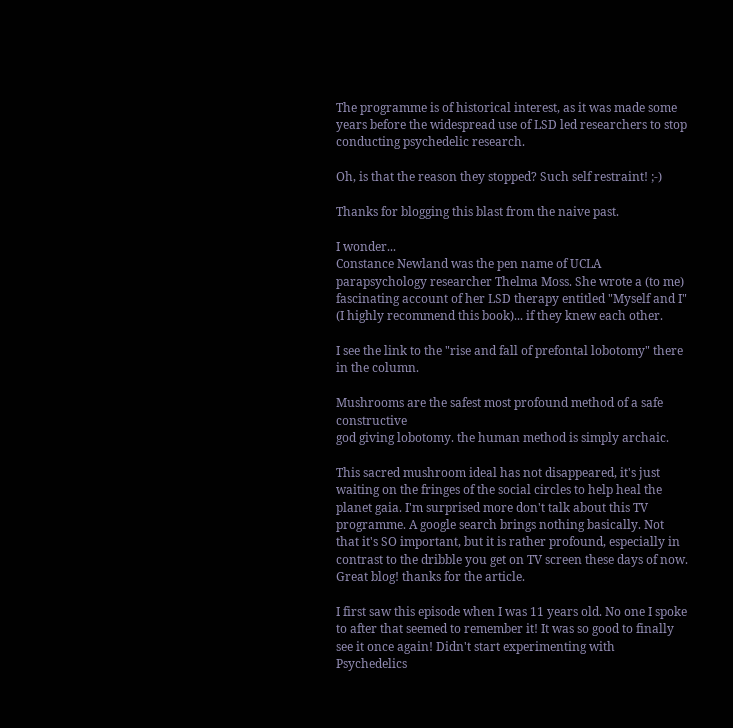The programme is of historical interest, as it was made some years before the widespread use of LSD led researchers to stop conducting psychedelic research.

Oh, is that the reason they stopped? Such self restraint! ;-)

Thanks for blogging this blast from the naive past.

I wonder...
Constance Newland was the pen name of UCLA parapsychology researcher Thelma Moss. She wrote a (to me) fascinating account of her LSD therapy entitled "Myself and I" (I highly recommend this book)... if they knew each other.

I see the link to the "rise and fall of prefontal lobotomy" there in the column.

Mushrooms are the safest most profound method of a safe constructive
god giving lobotomy. the human method is simply archaic.

This sacred mushroom ideal has not disappeared, it's just waiting on the fringes of the social circles to help heal the planet gaia. I'm surprised more don't talk about this TV programme. A google search brings nothing basically. Not that it's SO important, but it is rather profound, especially in contrast to the dribble you get on TV screen these days of now. Great blog! thanks for the article.

I first saw this episode when I was 11 years old. No one I spoke to after that seemed to remember it! It was so good to finally see it once again! Didn't start experimenting with Psychedelics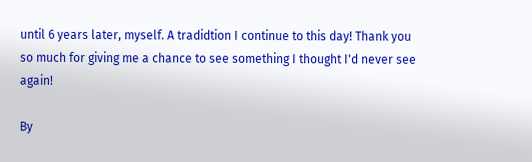until 6 years later, myself. A tradidtion I continue to this day! Thank you so much for giving me a chance to see something I thought I'd never see again!

By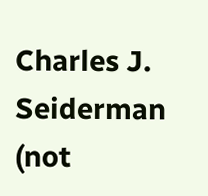Charles J. Seiderman (not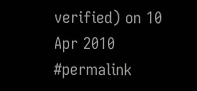verified) on 10 Apr 2010 #permalink